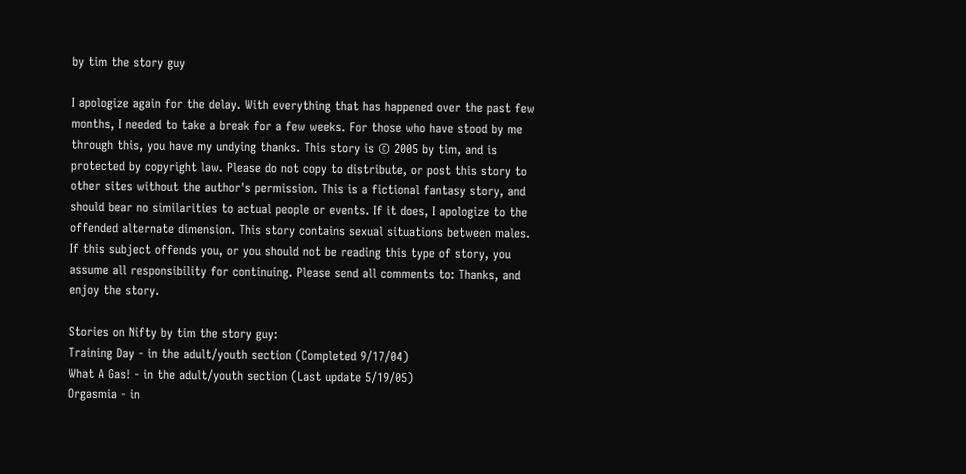by tim the story guy

I apologize again for the delay. With everything that has happened over the past few months, I needed to take a break for a few weeks. For those who have stood by me through this, you have my undying thanks. This story is © 2005 by tim, and is protected by copyright law. Please do not copy to distribute, or post this story to other sites without the author's permission. This is a fictional fantasy story, and should bear no similarities to actual people or events. If it does, I apologize to the offended alternate dimension. This story contains sexual situations between males. If this subject offends you, or you should not be reading this type of story, you assume all responsibility for continuing. Please send all comments to: Thanks, and enjoy the story.

Stories on Nifty by tim the story guy:
Training Day - in the adult/youth section (Completed 9/17/04)
What A Gas! - in the adult/youth section (Last update 5/19/05)
Orgasmia - in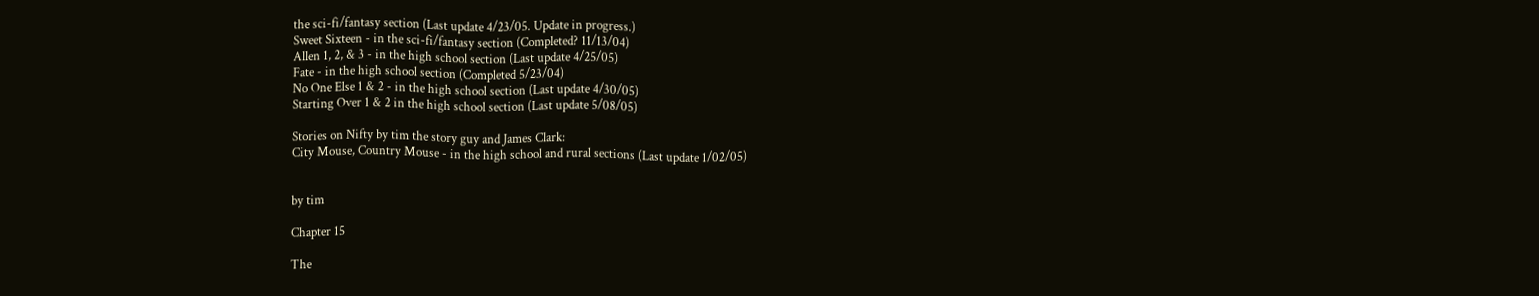the sci-fi/fantasy section (Last update 4/23/05. Update in progress.)
Sweet Sixteen - in the sci-fi/fantasy section (Completed? 11/13/04)
Allen 1, 2, & 3 - in the high school section (Last update 4/25/05)
Fate - in the high school section (Completed 5/23/04)
No One Else 1 & 2 - in the high school section (Last update 4/30/05)
Starting Over 1 & 2 in the high school section (Last update 5/08/05)

Stories on Nifty by tim the story guy and James Clark:
City Mouse, Country Mouse - in the high school and rural sections (Last update 1/02/05)


by tim

Chapter 15

The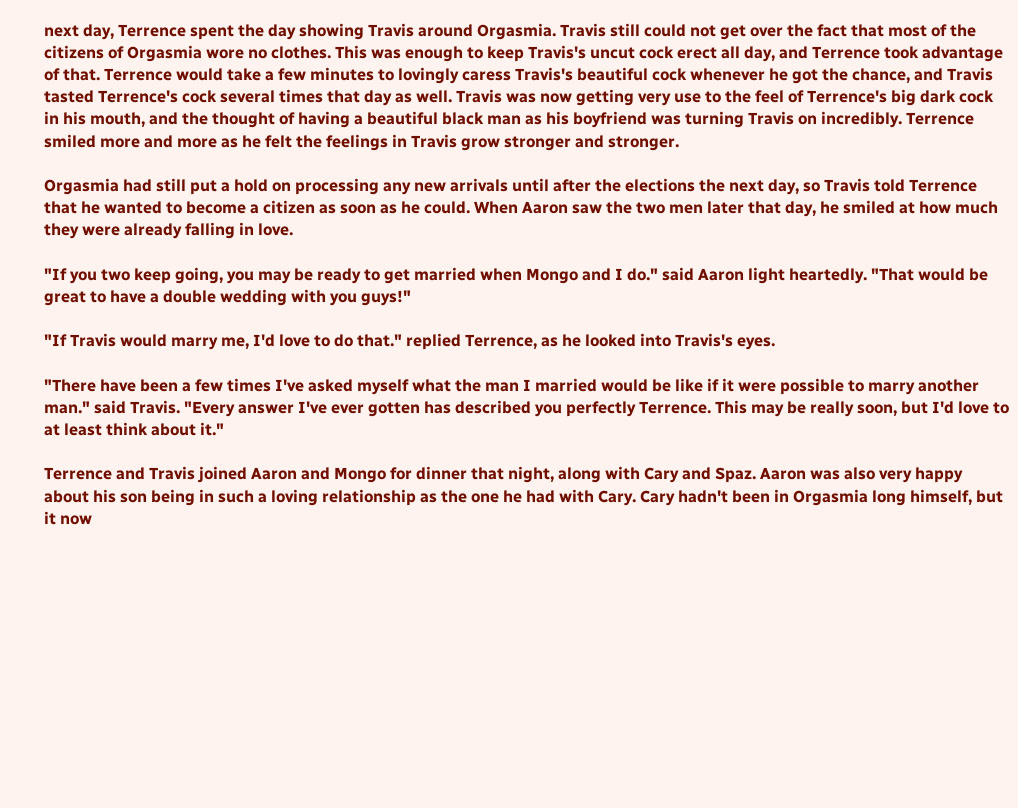next day, Terrence spent the day showing Travis around Orgasmia. Travis still could not get over the fact that most of the citizens of Orgasmia wore no clothes. This was enough to keep Travis's uncut cock erect all day, and Terrence took advantage of that. Terrence would take a few minutes to lovingly caress Travis's beautiful cock whenever he got the chance, and Travis tasted Terrence's cock several times that day as well. Travis was now getting very use to the feel of Terrence's big dark cock in his mouth, and the thought of having a beautiful black man as his boyfriend was turning Travis on incredibly. Terrence smiled more and more as he felt the feelings in Travis grow stronger and stronger.

Orgasmia had still put a hold on processing any new arrivals until after the elections the next day, so Travis told Terrence that he wanted to become a citizen as soon as he could. When Aaron saw the two men later that day, he smiled at how much they were already falling in love.

"If you two keep going, you may be ready to get married when Mongo and I do." said Aaron light heartedly. "That would be great to have a double wedding with you guys!"

"If Travis would marry me, I'd love to do that." replied Terrence, as he looked into Travis's eyes.

"There have been a few times I've asked myself what the man I married would be like if it were possible to marry another man." said Travis. "Every answer I've ever gotten has described you perfectly Terrence. This may be really soon, but I'd love to at least think about it."

Terrence and Travis joined Aaron and Mongo for dinner that night, along with Cary and Spaz. Aaron was also very happy about his son being in such a loving relationship as the one he had with Cary. Cary hadn't been in Orgasmia long himself, but it now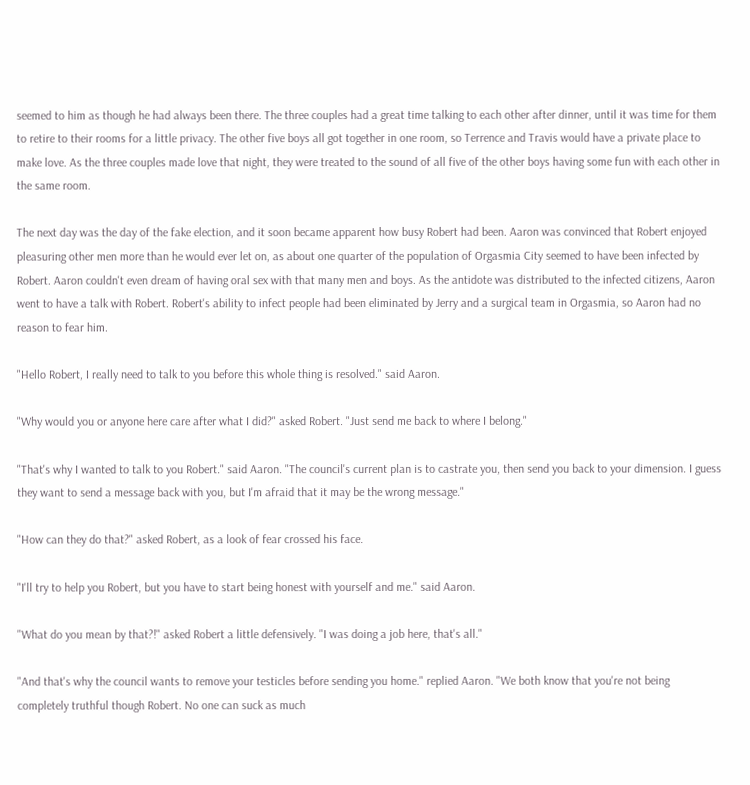seemed to him as though he had always been there. The three couples had a great time talking to each other after dinner, until it was time for them to retire to their rooms for a little privacy. The other five boys all got together in one room, so Terrence and Travis would have a private place to make love. As the three couples made love that night, they were treated to the sound of all five of the other boys having some fun with each other in the same room.

The next day was the day of the fake election, and it soon became apparent how busy Robert had been. Aaron was convinced that Robert enjoyed pleasuring other men more than he would ever let on, as about one quarter of the population of Orgasmia City seemed to have been infected by Robert. Aaron couldn't even dream of having oral sex with that many men and boys. As the antidote was distributed to the infected citizens, Aaron went to have a talk with Robert. Robert's ability to infect people had been eliminated by Jerry and a surgical team in Orgasmia, so Aaron had no reason to fear him.

"Hello Robert, I really need to talk to you before this whole thing is resolved." said Aaron.

"Why would you or anyone here care after what I did?" asked Robert. "Just send me back to where I belong."

"That's why I wanted to talk to you Robert." said Aaron. "The council's current plan is to castrate you, then send you back to your dimension. I guess they want to send a message back with you, but I'm afraid that it may be the wrong message."

"How can they do that?" asked Robert, as a look of fear crossed his face.

"I'll try to help you Robert, but you have to start being honest with yourself and me." said Aaron.

"What do you mean by that?!" asked Robert a little defensively. "I was doing a job here, that's all."

"And that's why the council wants to remove your testicles before sending you home." replied Aaron. "We both know that you're not being completely truthful though Robert. No one can suck as much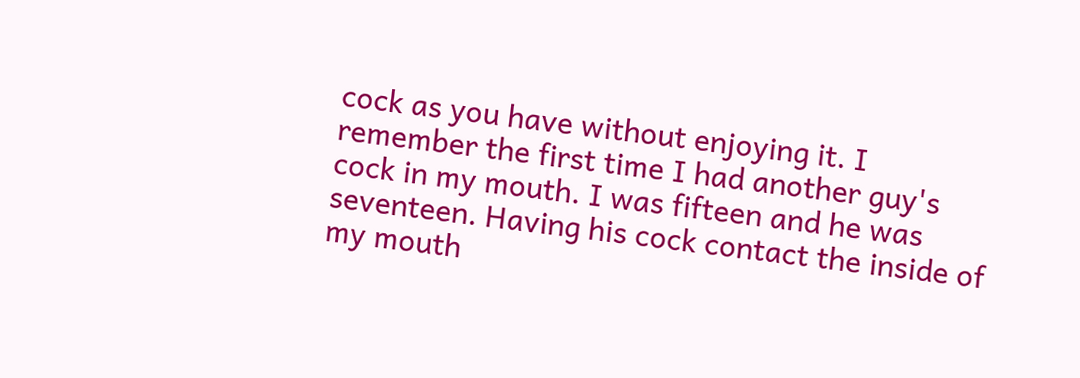cock as you have without enjoying it. I remember the first time I had another guy's cock in my mouth. I was fifteen and he was seventeen. Having his cock contact the inside of my mouth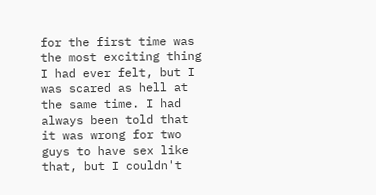for the first time was the most exciting thing I had ever felt, but I was scared as hell at the same time. I had always been told that it was wrong for two guys to have sex like that, but I couldn't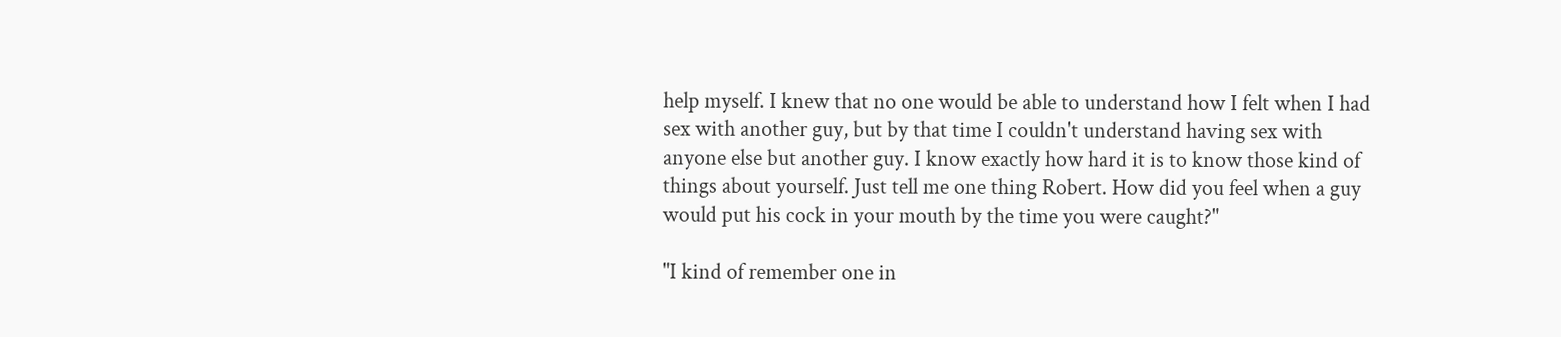help myself. I knew that no one would be able to understand how I felt when I had sex with another guy, but by that time I couldn't understand having sex with anyone else but another guy. I know exactly how hard it is to know those kind of things about yourself. Just tell me one thing Robert. How did you feel when a guy would put his cock in your mouth by the time you were caught?"

"I kind of remember one in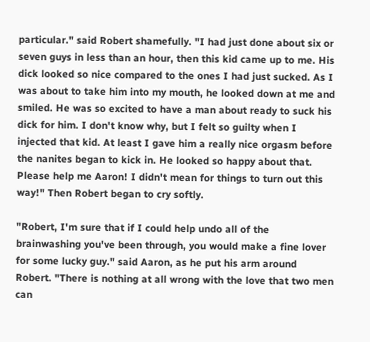particular." said Robert shamefully. "I had just done about six or seven guys in less than an hour, then this kid came up to me. His dick looked so nice compared to the ones I had just sucked. As I was about to take him into my mouth, he looked down at me and smiled. He was so excited to have a man about ready to suck his dick for him. I don't know why, but I felt so guilty when I injected that kid. At least I gave him a really nice orgasm before the nanites began to kick in. He looked so happy about that. Please help me Aaron! I didn't mean for things to turn out this way!" Then Robert began to cry softly.

"Robert, I'm sure that if I could help undo all of the brainwashing you've been through, you would make a fine lover for some lucky guy." said Aaron, as he put his arm around Robert. "There is nothing at all wrong with the love that two men can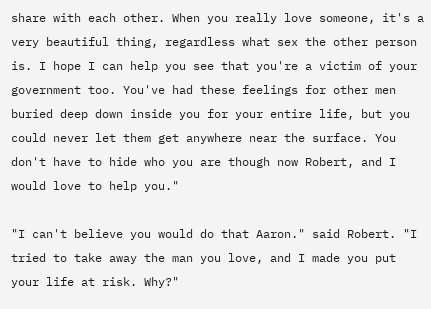share with each other. When you really love someone, it's a very beautiful thing, regardless what sex the other person is. I hope I can help you see that you're a victim of your government too. You've had these feelings for other men buried deep down inside you for your entire life, but you could never let them get anywhere near the surface. You don't have to hide who you are though now Robert, and I would love to help you."

"I can't believe you would do that Aaron." said Robert. "I tried to take away the man you love, and I made you put your life at risk. Why?"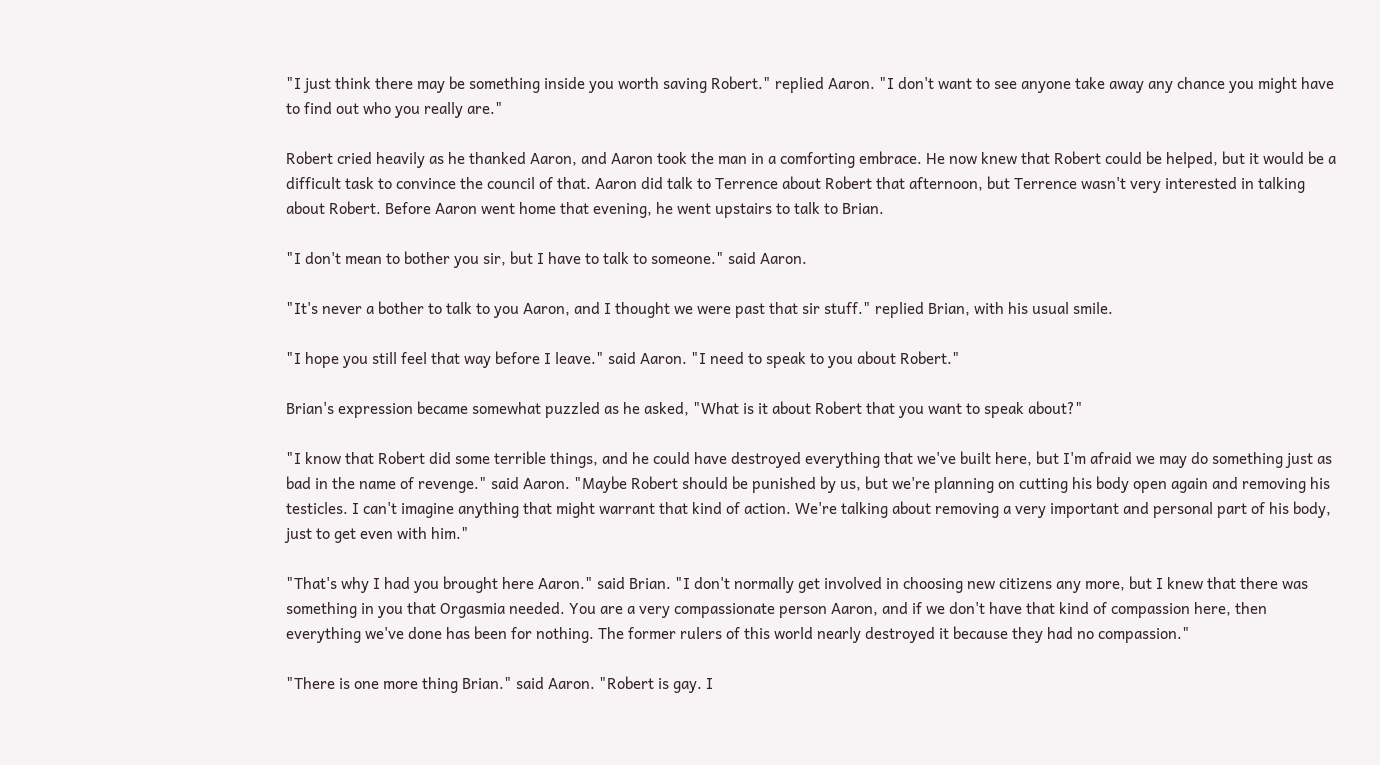"I just think there may be something inside you worth saving Robert." replied Aaron. "I don't want to see anyone take away any chance you might have to find out who you really are."

Robert cried heavily as he thanked Aaron, and Aaron took the man in a comforting embrace. He now knew that Robert could be helped, but it would be a difficult task to convince the council of that. Aaron did talk to Terrence about Robert that afternoon, but Terrence wasn't very interested in talking about Robert. Before Aaron went home that evening, he went upstairs to talk to Brian.

"I don't mean to bother you sir, but I have to talk to someone." said Aaron.

"It's never a bother to talk to you Aaron, and I thought we were past that sir stuff." replied Brian, with his usual smile.

"I hope you still feel that way before I leave." said Aaron. "I need to speak to you about Robert."

Brian's expression became somewhat puzzled as he asked, "What is it about Robert that you want to speak about?"

"I know that Robert did some terrible things, and he could have destroyed everything that we've built here, but I'm afraid we may do something just as bad in the name of revenge." said Aaron. "Maybe Robert should be punished by us, but we're planning on cutting his body open again and removing his testicles. I can't imagine anything that might warrant that kind of action. We're talking about removing a very important and personal part of his body, just to get even with him."

"That's why I had you brought here Aaron." said Brian. "I don't normally get involved in choosing new citizens any more, but I knew that there was something in you that Orgasmia needed. You are a very compassionate person Aaron, and if we don't have that kind of compassion here, then everything we've done has been for nothing. The former rulers of this world nearly destroyed it because they had no compassion."

"There is one more thing Brian." said Aaron. "Robert is gay. I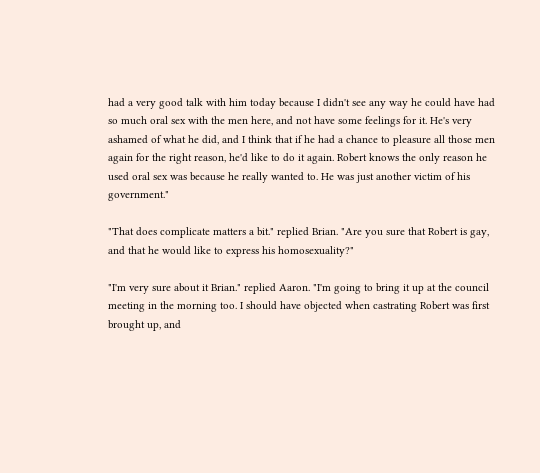had a very good talk with him today because I didn't see any way he could have had so much oral sex with the men here, and not have some feelings for it. He's very ashamed of what he did, and I think that if he had a chance to pleasure all those men again for the right reason, he'd like to do it again. Robert knows the only reason he used oral sex was because he really wanted to. He was just another victim of his government."

"That does complicate matters a bit." replied Brian. "Are you sure that Robert is gay, and that he would like to express his homosexuality?"

"I'm very sure about it Brian." replied Aaron. "I'm going to bring it up at the council meeting in the morning too. I should have objected when castrating Robert was first brought up, and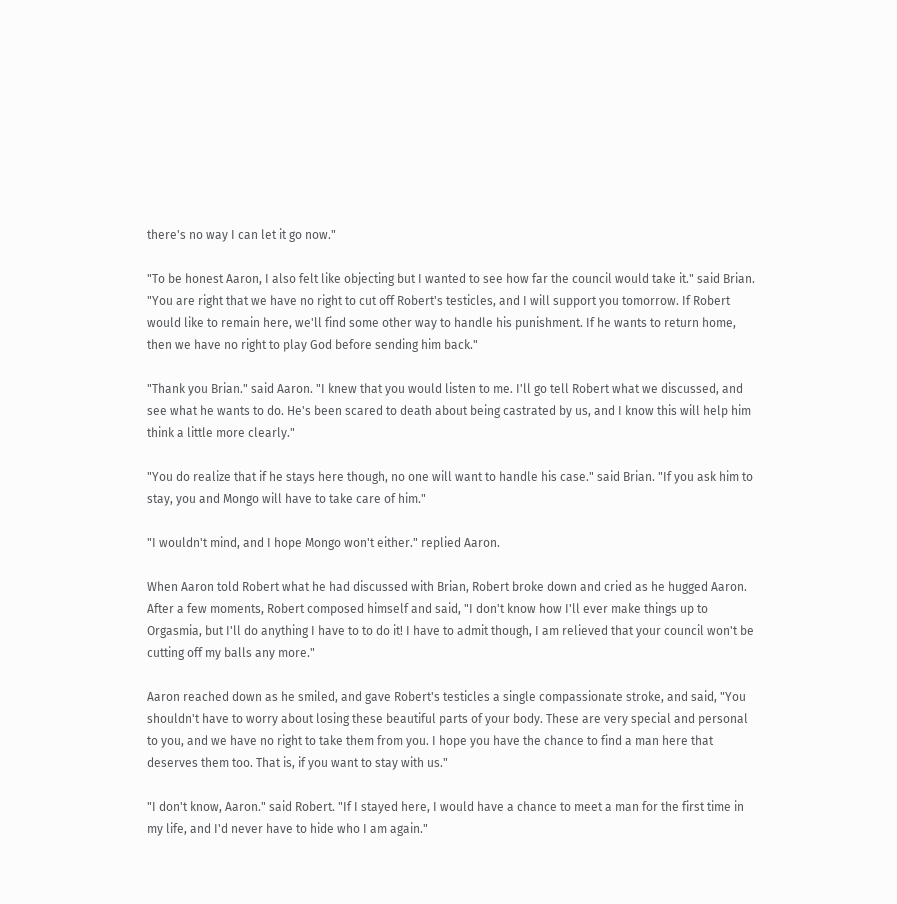there's no way I can let it go now."

"To be honest Aaron, I also felt like objecting but I wanted to see how far the council would take it." said Brian. "You are right that we have no right to cut off Robert's testicles, and I will support you tomorrow. If Robert would like to remain here, we'll find some other way to handle his punishment. If he wants to return home, then we have no right to play God before sending him back."

"Thank you Brian." said Aaron. "I knew that you would listen to me. I'll go tell Robert what we discussed, and see what he wants to do. He's been scared to death about being castrated by us, and I know this will help him think a little more clearly."

"You do realize that if he stays here though, no one will want to handle his case." said Brian. "If you ask him to stay, you and Mongo will have to take care of him."

"I wouldn't mind, and I hope Mongo won't either." replied Aaron.

When Aaron told Robert what he had discussed with Brian, Robert broke down and cried as he hugged Aaron. After a few moments, Robert composed himself and said, "I don't know how I'll ever make things up to Orgasmia, but I'll do anything I have to to do it! I have to admit though, I am relieved that your council won't be cutting off my balls any more."

Aaron reached down as he smiled, and gave Robert's testicles a single compassionate stroke, and said, "You shouldn't have to worry about losing these beautiful parts of your body. These are very special and personal to you, and we have no right to take them from you. I hope you have the chance to find a man here that deserves them too. That is, if you want to stay with us."

"I don't know, Aaron." said Robert. "If I stayed here, I would have a chance to meet a man for the first time in my life, and I'd never have to hide who I am again."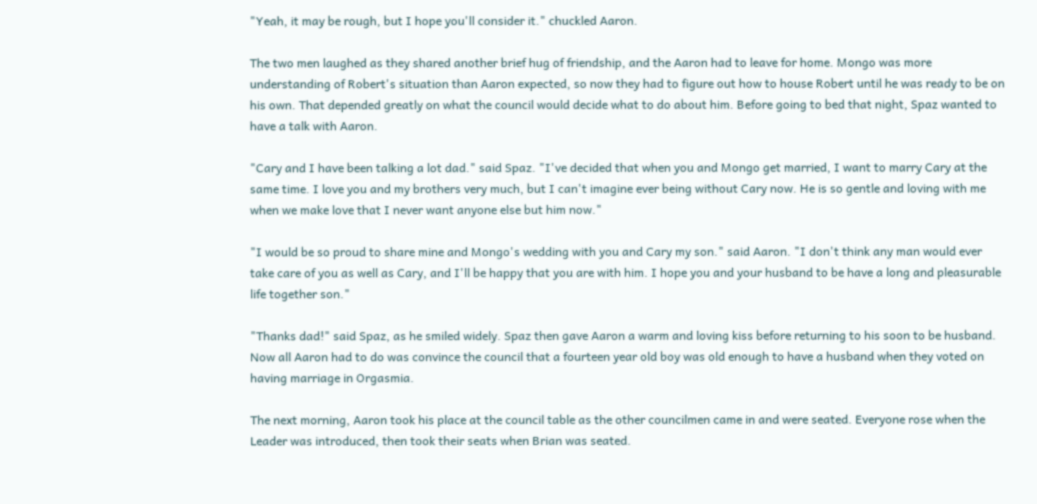"Yeah, it may be rough, but I hope you'll consider it." chuckled Aaron.

The two men laughed as they shared another brief hug of friendship, and the Aaron had to leave for home. Mongo was more understanding of Robert's situation than Aaron expected, so now they had to figure out how to house Robert until he was ready to be on his own. That depended greatly on what the council would decide what to do about him. Before going to bed that night, Spaz wanted to have a talk with Aaron.

"Cary and I have been talking a lot dad." said Spaz. "I've decided that when you and Mongo get married, I want to marry Cary at the same time. I love you and my brothers very much, but I can't imagine ever being without Cary now. He is so gentle and loving with me when we make love that I never want anyone else but him now."

"I would be so proud to share mine and Mongo's wedding with you and Cary my son." said Aaron. "I don't think any man would ever take care of you as well as Cary, and I'll be happy that you are with him. I hope you and your husband to be have a long and pleasurable life together son."

"Thanks dad!" said Spaz, as he smiled widely. Spaz then gave Aaron a warm and loving kiss before returning to his soon to be husband. Now all Aaron had to do was convince the council that a fourteen year old boy was old enough to have a husband when they voted on having marriage in Orgasmia.

The next morning, Aaron took his place at the council table as the other councilmen came in and were seated. Everyone rose when the Leader was introduced, then took their seats when Brian was seated.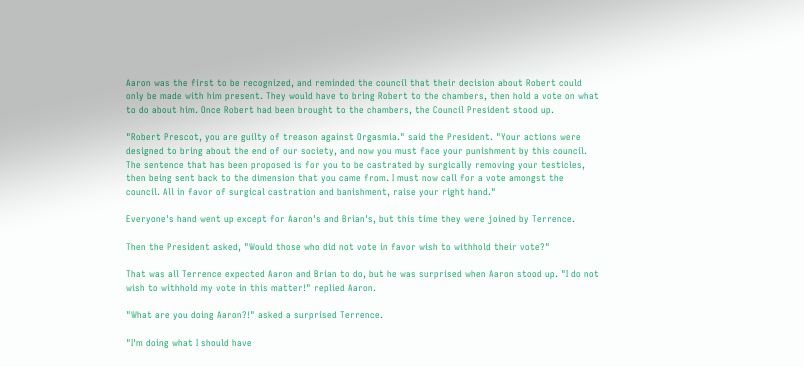Aaron was the first to be recognized, and reminded the council that their decision about Robert could only be made with him present. They would have to bring Robert to the chambers, then hold a vote on what to do about him. Once Robert had been brought to the chambers, the Council President stood up.

"Robert Prescot, you are guilty of treason against Orgasmia." said the President. "Your actions were designed to bring about the end of our society, and now you must face your punishment by this council. The sentence that has been proposed is for you to be castrated by surgically removing your testicles, then being sent back to the dimension that you came from. I must now call for a vote amongst the council. All in favor of surgical castration and banishment, raise your right hand."

Everyone's hand went up except for Aaron's and Brian's, but this time they were joined by Terrence.

Then the President asked, "Would those who did not vote in favor wish to withhold their vote?"

That was all Terrence expected Aaron and Brian to do, but he was surprised when Aaron stood up. "I do not wish to withhold my vote in this matter!" replied Aaron.

"What are you doing Aaron?!" asked a surprised Terrence.

"I'm doing what I should have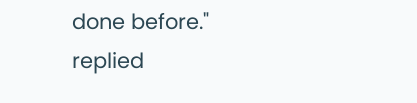done before." replied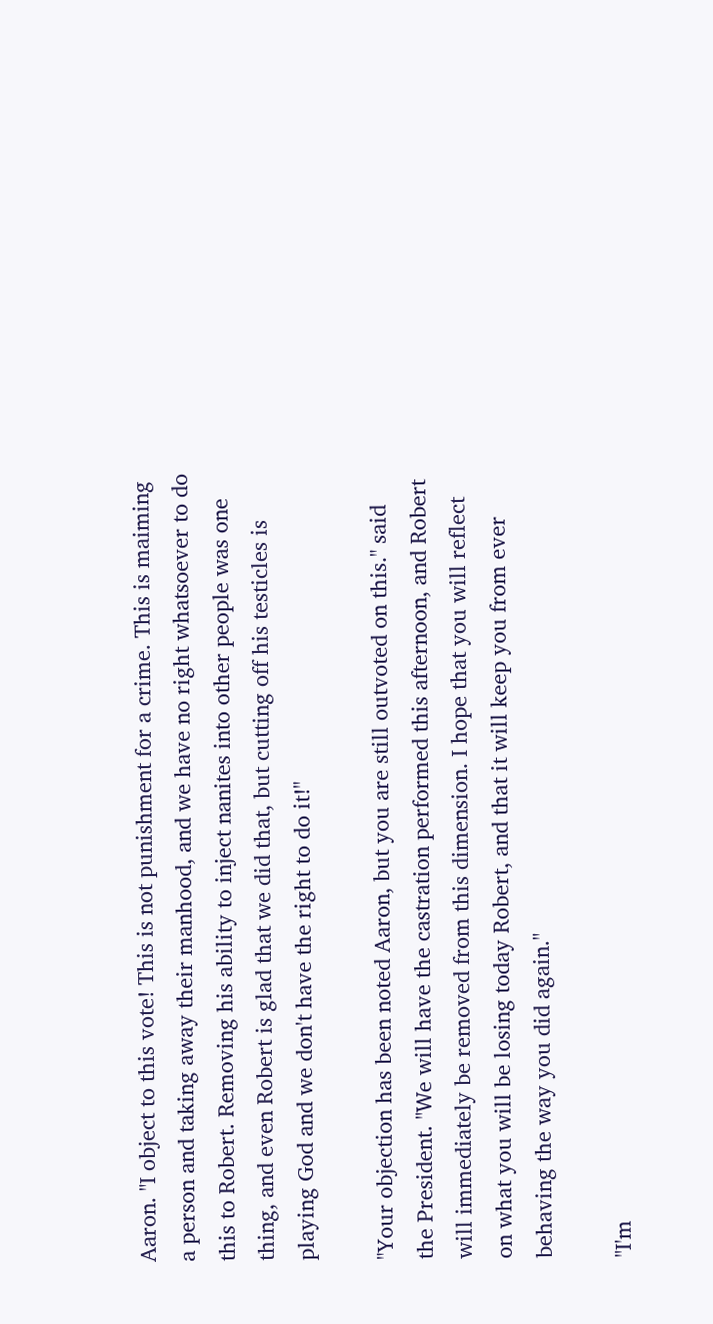Aaron. "I object to this vote! This is not punishment for a crime. This is maiming a person and taking away their manhood, and we have no right whatsoever to do this to Robert. Removing his ability to inject nanites into other people was one thing, and even Robert is glad that we did that, but cutting off his testicles is playing God and we don't have the right to do it!"

"Your objection has been noted Aaron, but you are still outvoted on this." said the President. "We will have the castration performed this afternoon, and Robert will immediately be removed from this dimension. I hope that you will reflect on what you will be losing today Robert, and that it will keep you from ever behaving the way you did again."

"I'm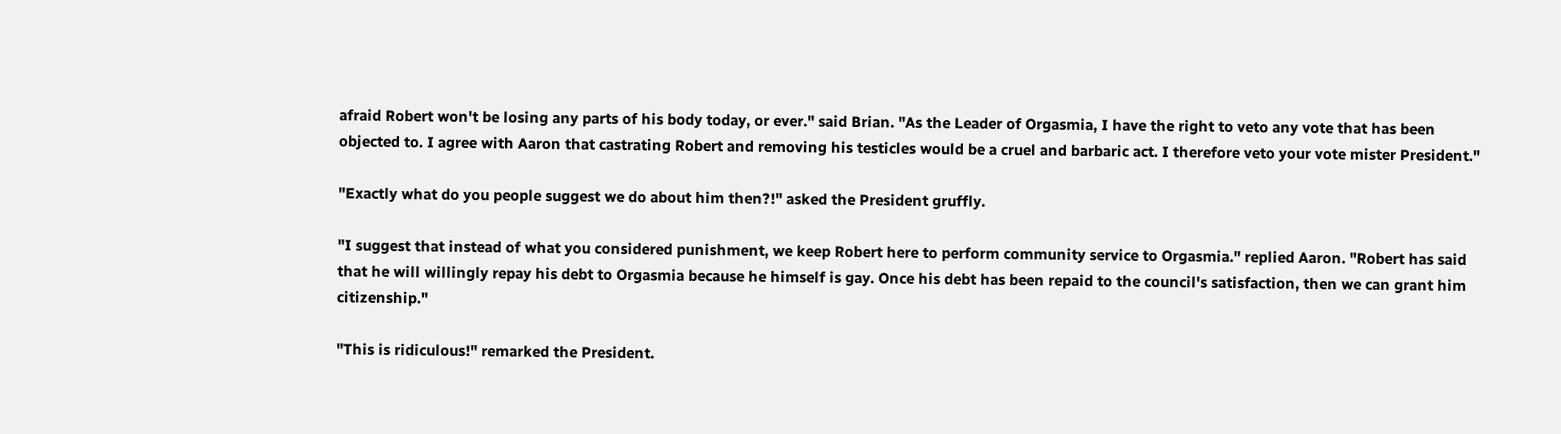afraid Robert won't be losing any parts of his body today, or ever." said Brian. "As the Leader of Orgasmia, I have the right to veto any vote that has been objected to. I agree with Aaron that castrating Robert and removing his testicles would be a cruel and barbaric act. I therefore veto your vote mister President."

"Exactly what do you people suggest we do about him then?!" asked the President gruffly.

"I suggest that instead of what you considered punishment, we keep Robert here to perform community service to Orgasmia." replied Aaron. "Robert has said that he will willingly repay his debt to Orgasmia because he himself is gay. Once his debt has been repaid to the council's satisfaction, then we can grant him citizenship."

"This is ridiculous!" remarked the President.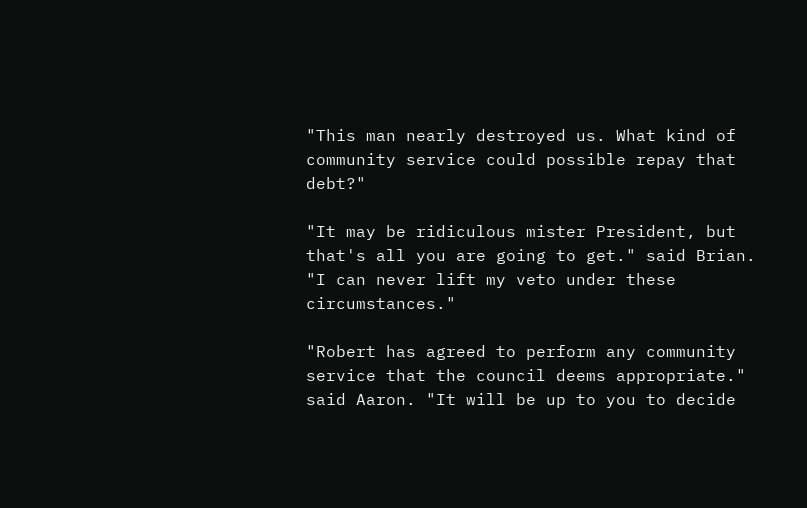"This man nearly destroyed us. What kind of community service could possible repay that debt?"

"It may be ridiculous mister President, but that's all you are going to get." said Brian. "I can never lift my veto under these circumstances."

"Robert has agreed to perform any community service that the council deems appropriate." said Aaron. "It will be up to you to decide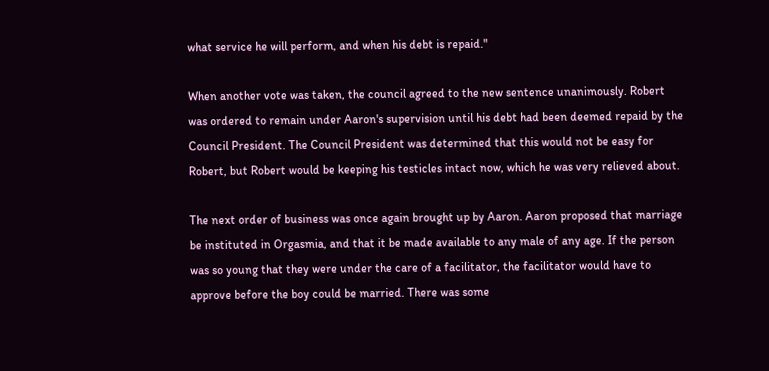what service he will perform, and when his debt is repaid."

When another vote was taken, the council agreed to the new sentence unanimously. Robert was ordered to remain under Aaron's supervision until his debt had been deemed repaid by the Council President. The Council President was determined that this would not be easy for Robert, but Robert would be keeping his testicles intact now, which he was very relieved about.

The next order of business was once again brought up by Aaron. Aaron proposed that marriage be instituted in Orgasmia, and that it be made available to any male of any age. If the person was so young that they were under the care of a facilitator, the facilitator would have to approve before the boy could be married. There was some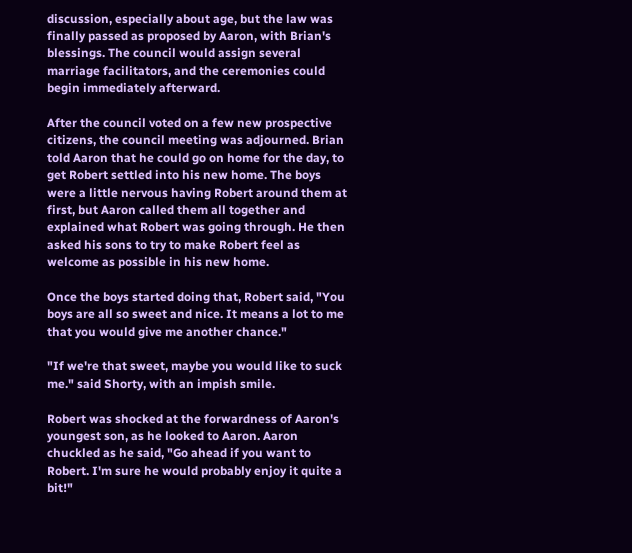discussion, especially about age, but the law was finally passed as proposed by Aaron, with Brian's blessings. The council would assign several marriage facilitators, and the ceremonies could begin immediately afterward.

After the council voted on a few new prospective citizens, the council meeting was adjourned. Brian told Aaron that he could go on home for the day, to get Robert settled into his new home. The boys were a little nervous having Robert around them at first, but Aaron called them all together and explained what Robert was going through. He then asked his sons to try to make Robert feel as welcome as possible in his new home.

Once the boys started doing that, Robert said, "You boys are all so sweet and nice. It means a lot to me that you would give me another chance."

"If we're that sweet, maybe you would like to suck me." said Shorty, with an impish smile.

Robert was shocked at the forwardness of Aaron's youngest son, as he looked to Aaron. Aaron chuckled as he said, "Go ahead if you want to Robert. I'm sure he would probably enjoy it quite a bit!"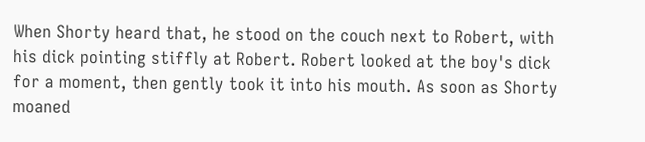When Shorty heard that, he stood on the couch next to Robert, with his dick pointing stiffly at Robert. Robert looked at the boy's dick for a moment, then gently took it into his mouth. As soon as Shorty moaned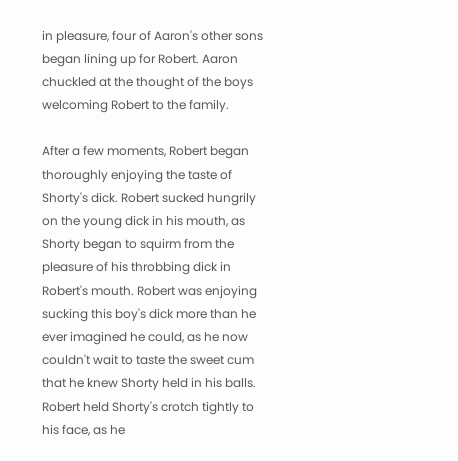in pleasure, four of Aaron's other sons began lining up for Robert. Aaron chuckled at the thought of the boys welcoming Robert to the family.

After a few moments, Robert began thoroughly enjoying the taste of Shorty's dick. Robert sucked hungrily on the young dick in his mouth, as Shorty began to squirm from the pleasure of his throbbing dick in Robert's mouth. Robert was enjoying sucking this boy's dick more than he ever imagined he could, as he now couldn't wait to taste the sweet cum that he knew Shorty held in his balls. Robert held Shorty's crotch tightly to his face, as he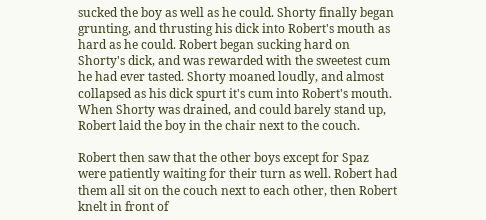sucked the boy as well as he could. Shorty finally began grunting, and thrusting his dick into Robert's mouth as hard as he could. Robert began sucking hard on Shorty's dick, and was rewarded with the sweetest cum he had ever tasted. Shorty moaned loudly, and almost collapsed as his dick spurt it's cum into Robert's mouth. When Shorty was drained, and could barely stand up, Robert laid the boy in the chair next to the couch.

Robert then saw that the other boys except for Spaz were patiently waiting for their turn as well. Robert had them all sit on the couch next to each other, then Robert knelt in front of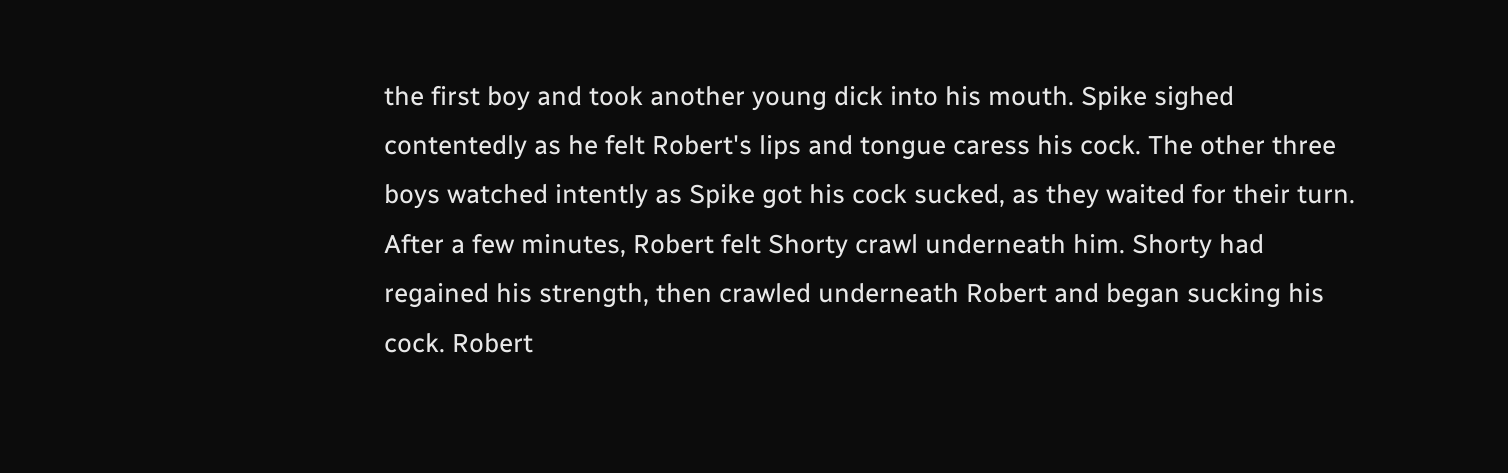the first boy and took another young dick into his mouth. Spike sighed contentedly as he felt Robert's lips and tongue caress his cock. The other three boys watched intently as Spike got his cock sucked, as they waited for their turn. After a few minutes, Robert felt Shorty crawl underneath him. Shorty had regained his strength, then crawled underneath Robert and began sucking his cock. Robert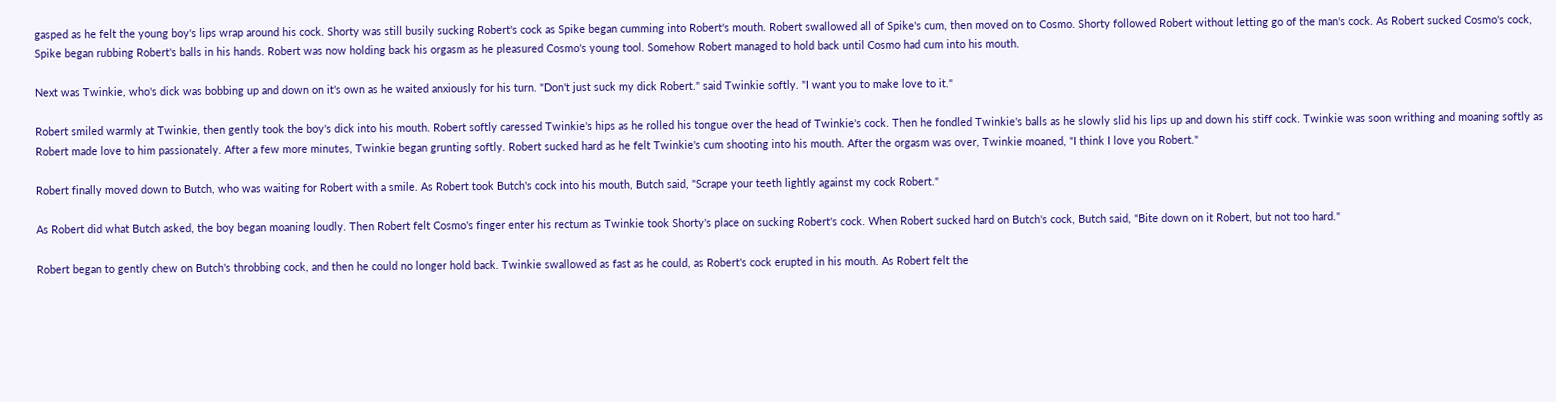gasped as he felt the young boy's lips wrap around his cock. Shorty was still busily sucking Robert's cock as Spike began cumming into Robert's mouth. Robert swallowed all of Spike's cum, then moved on to Cosmo. Shorty followed Robert without letting go of the man's cock. As Robert sucked Cosmo's cock, Spike began rubbing Robert's balls in his hands. Robert was now holding back his orgasm as he pleasured Cosmo's young tool. Somehow Robert managed to hold back until Cosmo had cum into his mouth.

Next was Twinkie, who's dick was bobbing up and down on it's own as he waited anxiously for his turn. "Don't just suck my dick Robert." said Twinkie softly. "I want you to make love to it."

Robert smiled warmly at Twinkie, then gently took the boy's dick into his mouth. Robert softly caressed Twinkie's hips as he rolled his tongue over the head of Twinkie's cock. Then he fondled Twinkie's balls as he slowly slid his lips up and down his stiff cock. Twinkie was soon writhing and moaning softly as Robert made love to him passionately. After a few more minutes, Twinkie began grunting softly. Robert sucked hard as he felt Twinkie's cum shooting into his mouth. After the orgasm was over, Twinkie moaned, "I think I love you Robert."

Robert finally moved down to Butch, who was waiting for Robert with a smile. As Robert took Butch's cock into his mouth, Butch said, "Scrape your teeth lightly against my cock Robert."

As Robert did what Butch asked, the boy began moaning loudly. Then Robert felt Cosmo's finger enter his rectum as Twinkie took Shorty's place on sucking Robert's cock. When Robert sucked hard on Butch's cock, Butch said, "Bite down on it Robert, but not too hard."

Robert began to gently chew on Butch's throbbing cock, and then he could no longer hold back. Twinkie swallowed as fast as he could, as Robert's cock erupted in his mouth. As Robert felt the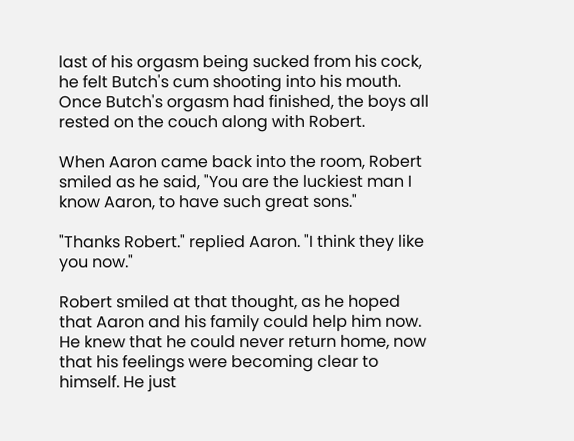last of his orgasm being sucked from his cock, he felt Butch's cum shooting into his mouth. Once Butch's orgasm had finished, the boys all rested on the couch along with Robert.

When Aaron came back into the room, Robert smiled as he said, "You are the luckiest man I know Aaron, to have such great sons."

"Thanks Robert." replied Aaron. "I think they like you now."

Robert smiled at that thought, as he hoped that Aaron and his family could help him now. He knew that he could never return home, now that his feelings were becoming clear to himself. He just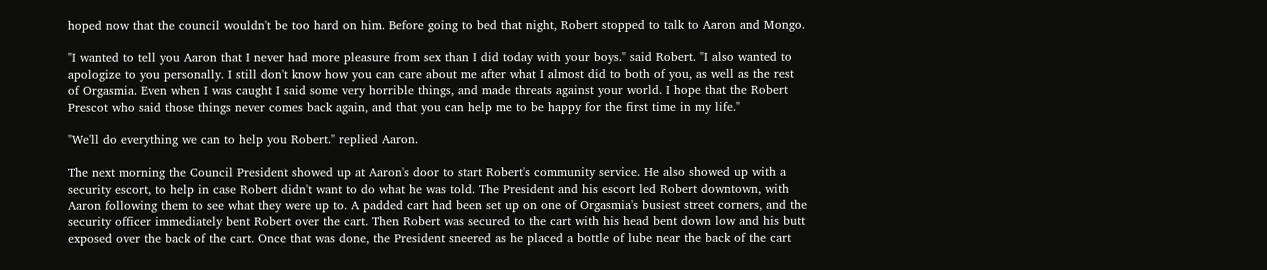hoped now that the council wouldn't be too hard on him. Before going to bed that night, Robert stopped to talk to Aaron and Mongo.

"I wanted to tell you Aaron that I never had more pleasure from sex than I did today with your boys." said Robert. "I also wanted to apologize to you personally. I still don't know how you can care about me after what I almost did to both of you, as well as the rest of Orgasmia. Even when I was caught I said some very horrible things, and made threats against your world. I hope that the Robert Prescot who said those things never comes back again, and that you can help me to be happy for the first time in my life."

"We'll do everything we can to help you Robert." replied Aaron.

The next morning the Council President showed up at Aaron's door to start Robert's community service. He also showed up with a security escort, to help in case Robert didn't want to do what he was told. The President and his escort led Robert downtown, with Aaron following them to see what they were up to. A padded cart had been set up on one of Orgasmia's busiest street corners, and the security officer immediately bent Robert over the cart. Then Robert was secured to the cart with his head bent down low and his butt exposed over the back of the cart. Once that was done, the President sneered as he placed a bottle of lube near the back of the cart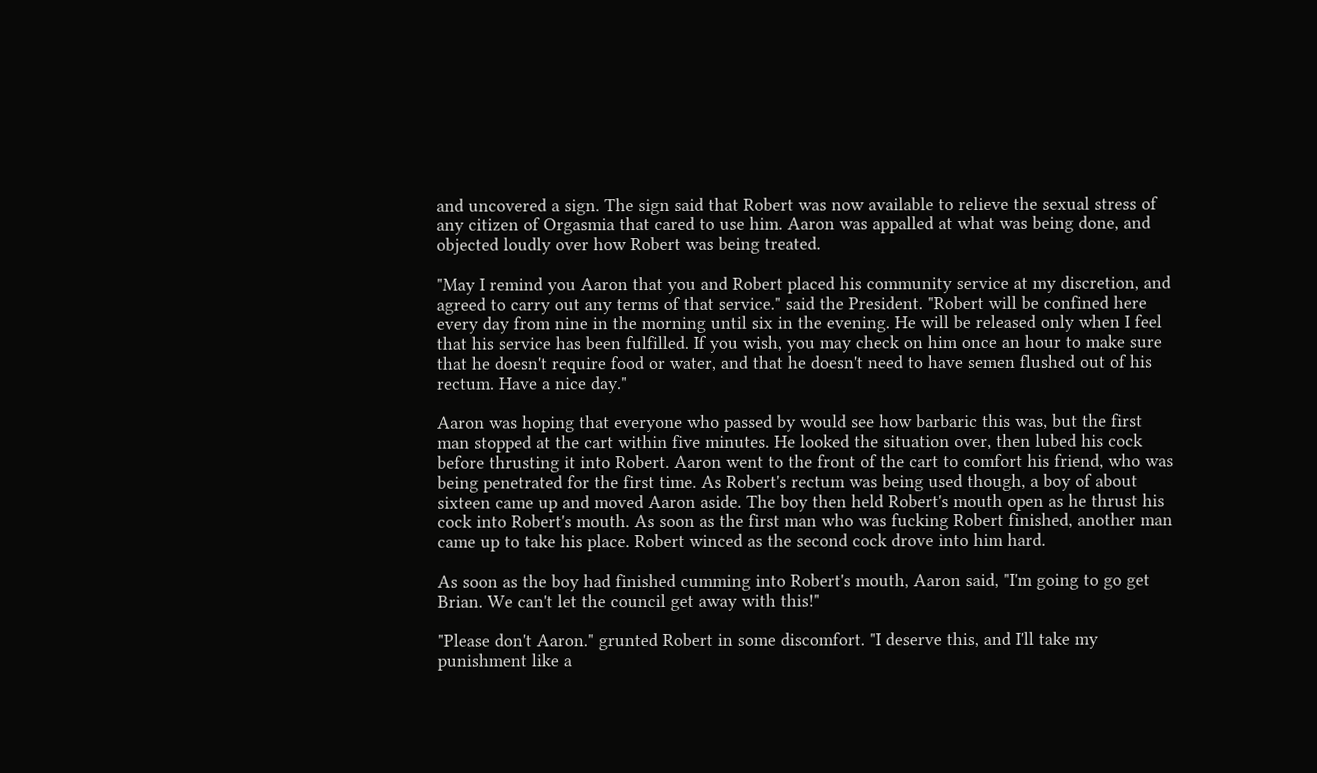and uncovered a sign. The sign said that Robert was now available to relieve the sexual stress of any citizen of Orgasmia that cared to use him. Aaron was appalled at what was being done, and objected loudly over how Robert was being treated.

"May I remind you Aaron that you and Robert placed his community service at my discretion, and agreed to carry out any terms of that service." said the President. "Robert will be confined here every day from nine in the morning until six in the evening. He will be released only when I feel that his service has been fulfilled. If you wish, you may check on him once an hour to make sure that he doesn't require food or water, and that he doesn't need to have semen flushed out of his rectum. Have a nice day."

Aaron was hoping that everyone who passed by would see how barbaric this was, but the first man stopped at the cart within five minutes. He looked the situation over, then lubed his cock before thrusting it into Robert. Aaron went to the front of the cart to comfort his friend, who was being penetrated for the first time. As Robert's rectum was being used though, a boy of about sixteen came up and moved Aaron aside. The boy then held Robert's mouth open as he thrust his cock into Robert's mouth. As soon as the first man who was fucking Robert finished, another man came up to take his place. Robert winced as the second cock drove into him hard.

As soon as the boy had finished cumming into Robert's mouth, Aaron said, "I'm going to go get Brian. We can't let the council get away with this!"

"Please don't Aaron." grunted Robert in some discomfort. "I deserve this, and I'll take my punishment like a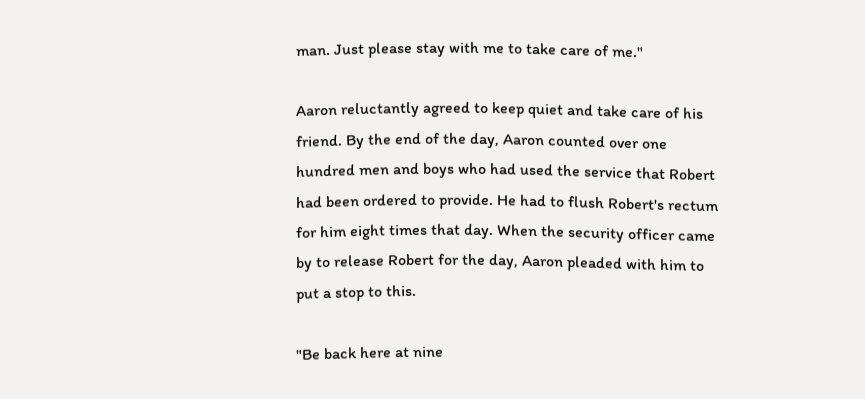man. Just please stay with me to take care of me."

Aaron reluctantly agreed to keep quiet and take care of his friend. By the end of the day, Aaron counted over one hundred men and boys who had used the service that Robert had been ordered to provide. He had to flush Robert's rectum for him eight times that day. When the security officer came by to release Robert for the day, Aaron pleaded with him to put a stop to this.

"Be back here at nine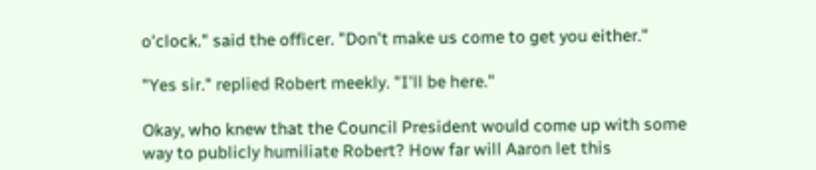o'clock." said the officer. "Don't make us come to get you either."

"Yes sir." replied Robert meekly. "I'll be here."

Okay, who knew that the Council President would come up with some way to publicly humiliate Robert? How far will Aaron let this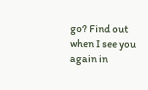go? Find out when I see you again in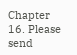Chapter 16. Please send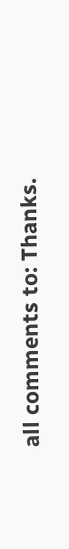all comments to: Thanks.